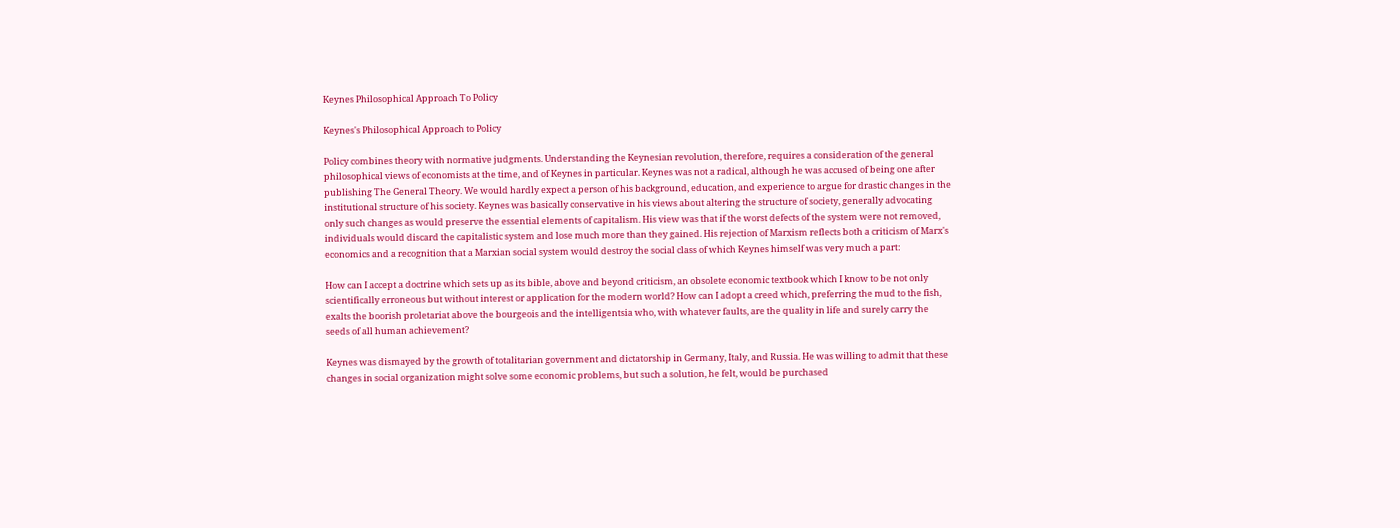Keynes Philosophical Approach To Policy

Keynes's Philosophical Approach to Policy

Policy combines theory with normative judgments. Understanding the Keynesian revolution, therefore, requires a consideration of the general philosophical views of economists at the time, and of Keynes in particular. Keynes was not a radical, although he was accused of being one after publishing The General Theory. We would hardly expect a person of his background, education, and experience to argue for drastic changes in the institutional structure of his society. Keynes was basically conservative in his views about altering the structure of society, generally advocating only such changes as would preserve the essential elements of capitalism. His view was that if the worst defects of the system were not removed, individuals would discard the capitalistic system and lose much more than they gained. His rejection of Marxism reflects both a criticism of Marx's economics and a recognition that a Marxian social system would destroy the social class of which Keynes himself was very much a part:

How can I accept a doctrine which sets up as its bible, above and beyond criticism, an obsolete economic textbook which I know to be not only scientifically erroneous but without interest or application for the modern world? How can I adopt a creed which, preferring the mud to the fish, exalts the boorish proletariat above the bourgeois and the intelligentsia who, with whatever faults, are the quality in life and surely carry the seeds of all human achievement?

Keynes was dismayed by the growth of totalitarian government and dictatorship in Germany, Italy, and Russia. He was willing to admit that these changes in social organization might solve some economic problems, but such a solution, he felt, would be purchased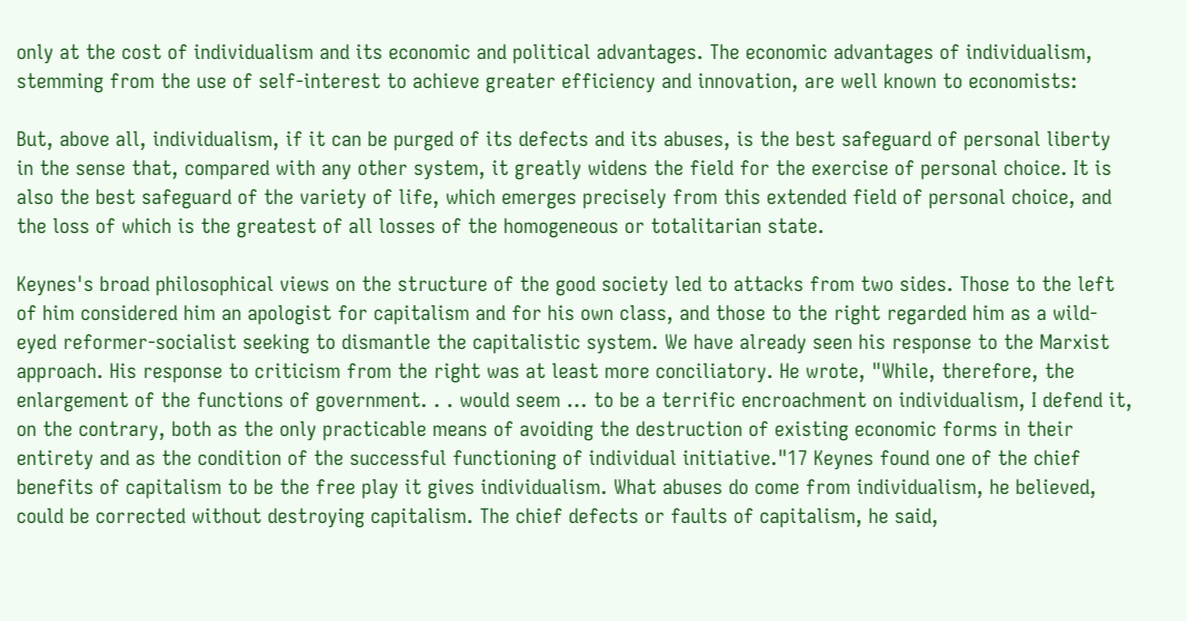only at the cost of individualism and its economic and political advantages. The economic advantages of individualism, stemming from the use of self-interest to achieve greater efficiency and innovation, are well known to economists:

But, above all, individualism, if it can be purged of its defects and its abuses, is the best safeguard of personal liberty in the sense that, compared with any other system, it greatly widens the field for the exercise of personal choice. It is also the best safeguard of the variety of life, which emerges precisely from this extended field of personal choice, and the loss of which is the greatest of all losses of the homogeneous or totalitarian state.

Keynes's broad philosophical views on the structure of the good society led to attacks from two sides. Those to the left of him considered him an apologist for capitalism and for his own class, and those to the right regarded him as a wild-eyed reformer-socialist seeking to dismantle the capitalistic system. We have already seen his response to the Marxist approach. His response to criticism from the right was at least more conciliatory. He wrote, "While, therefore, the enlargement of the functions of government. . . would seem ... to be a terrific encroachment on individualism, I defend it, on the contrary, both as the only practicable means of avoiding the destruction of existing economic forms in their entirety and as the condition of the successful functioning of individual initiative."17 Keynes found one of the chief benefits of capitalism to be the free play it gives individualism. What abuses do come from individualism, he believed, could be corrected without destroying capitalism. The chief defects or faults of capitalism, he said,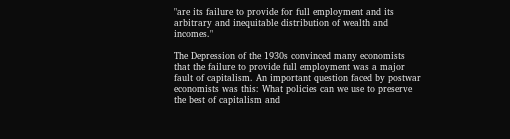"are its failure to provide for full employment and its arbitrary and inequitable distribution of wealth and incomes."

The Depression of the 1930s convinced many economists that the failure to provide full employment was a major fault of capitalism. An important question faced by postwar economists was this: What policies can we use to preserve the best of capitalism and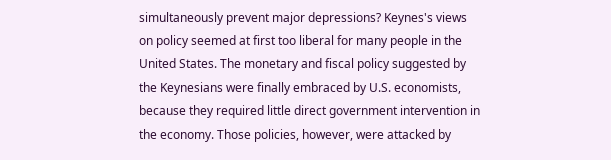simultaneously prevent major depressions? Keynes's views on policy seemed at first too liberal for many people in the United States. The monetary and fiscal policy suggested by the Keynesians were finally embraced by U.S. economists, because they required little direct government intervention in the economy. Those policies, however, were attacked by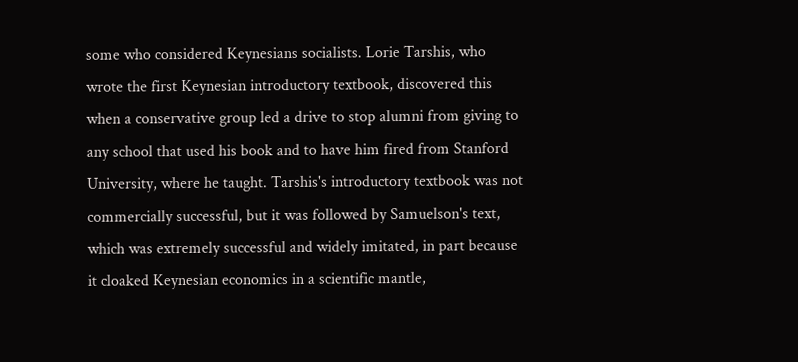some who considered Keynesians socialists. Lorie Tarshis, who wrote the first Keynesian introductory textbook, discovered this when a conservative group led a drive to stop alumni from giving to any school that used his book and to have him fired from Stanford University, where he taught. Tarshis's introductory textbook was not commercially successful, but it was followed by Samuelson's text, which was extremely successful and widely imitated, in part because it cloaked Keynesian economics in a scientific mantle,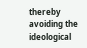thereby avoiding the ideological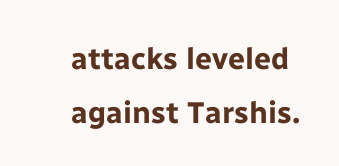attacks leveled against Tarshis.